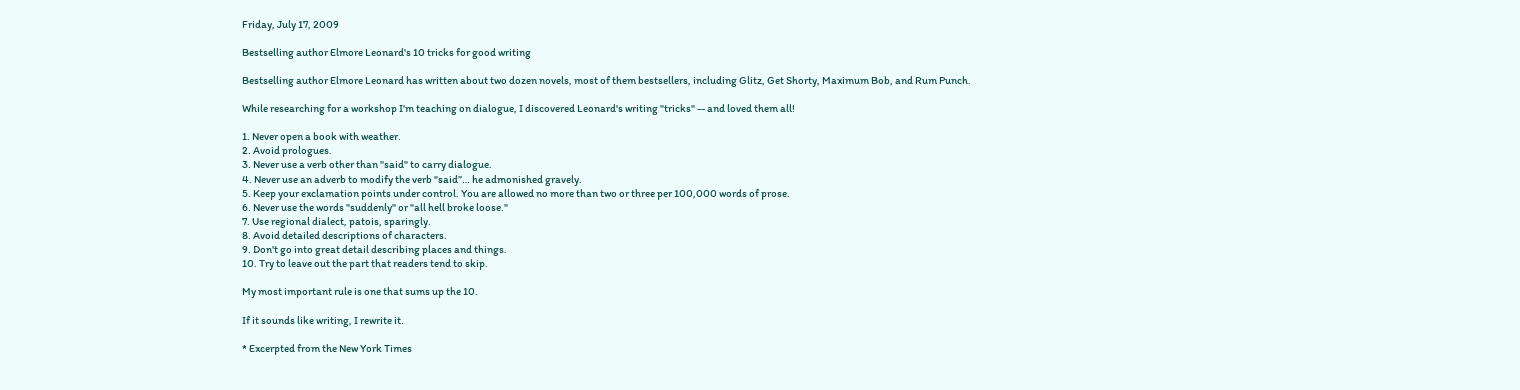Friday, July 17, 2009

Bestselling author Elmore Leonard's 10 tricks for good writing

Bestselling author Elmore Leonard has written about two dozen novels, most of them bestsellers, including Glitz, Get Shorty, Maximum Bob, and Rum Punch.

While researching for a workshop I'm teaching on dialogue, I discovered Leonard's writing "tricks" -- and loved them all!

1. Never open a book with weather.
2. Avoid prologues.
3. Never use a verb other than "said" to carry dialogue.
4. Never use an adverb to modify the verb "said”… he admonished gravely.
5. Keep your exclamation points under control. You are allowed no more than two or three per 100,000 words of prose.
6. Never use the words "suddenly" or "all hell broke loose."
7. Use regional dialect, patois, sparingly.
8. Avoid detailed descriptions of characters.
9. Don't go into great detail describing places and things.
10. Try to leave out the part that readers tend to skip.

My most important rule is one that sums up the 10.

If it sounds like writing, I rewrite it.

* Excerpted from the New York Times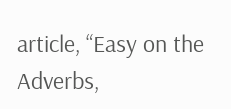article, “Easy on the Adverbs,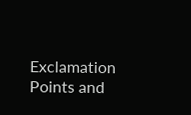Exclamation Points and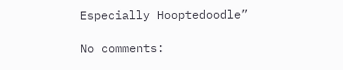Especially Hooptedoodle”

No comments: